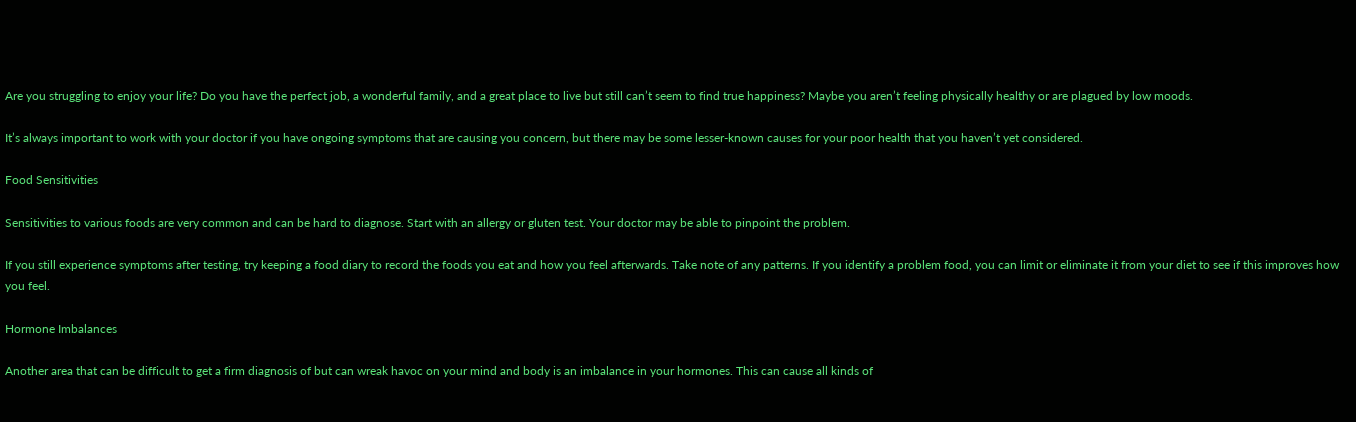Are you struggling to enjoy your life? Do you have the perfect job, a wonderful family, and a great place to live but still can’t seem to find true happiness? Maybe you aren’t feeling physically healthy or are plagued by low moods.

It’s always important to work with your doctor if you have ongoing symptoms that are causing you concern, but there may be some lesser-known causes for your poor health that you haven’t yet considered.

Food Sensitivities

Sensitivities to various foods are very common and can be hard to diagnose. Start with an allergy or gluten test. Your doctor may be able to pinpoint the problem.

If you still experience symptoms after testing, try keeping a food diary to record the foods you eat and how you feel afterwards. Take note of any patterns. If you identify a problem food, you can limit or eliminate it from your diet to see if this improves how you feel.

Hormone Imbalances

Another area that can be difficult to get a firm diagnosis of but can wreak havoc on your mind and body is an imbalance in your hormones. This can cause all kinds of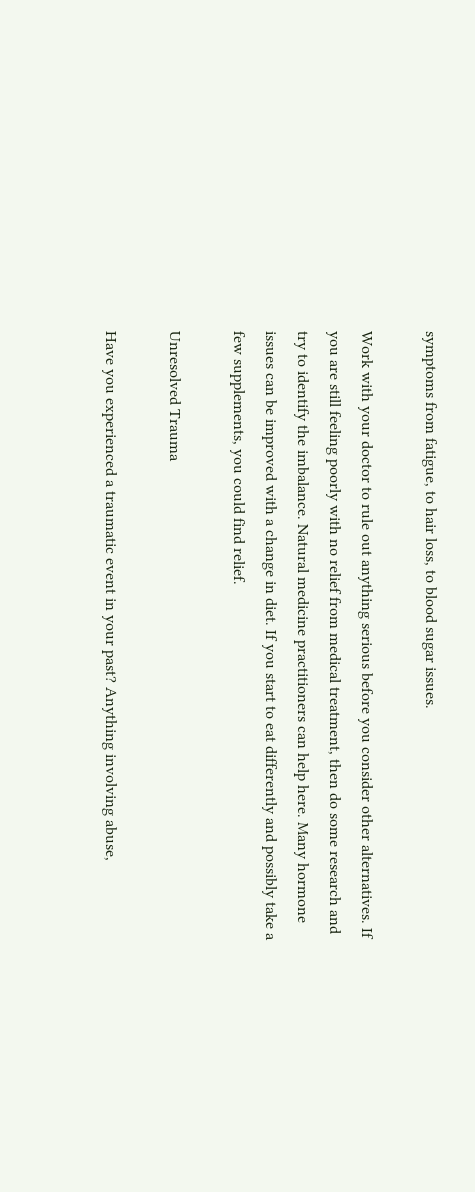symptoms from fatigue, to hair loss, to blood sugar issues.

Work with your doctor to rule out anything serious before you consider other alternatives. If you are still feeling poorly with no relief from medical treatment, then do some research and try to identify the imbalance. Natural medicine practitioners can help here. Many hormone issues can be improved with a change in diet. If you start to eat differently and possibly take a few supplements, you could find relief.

Unresolved Trauma

Have you experienced a traumatic event in your past? Anything involving abuse,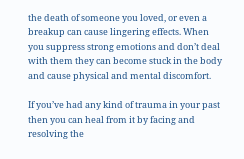the death of someone you loved, or even a breakup can cause lingering effects. When you suppress strong emotions and don’t deal with them they can become stuck in the body and cause physical and mental discomfort.

If you’ve had any kind of trauma in your past then you can heal from it by facing and resolving the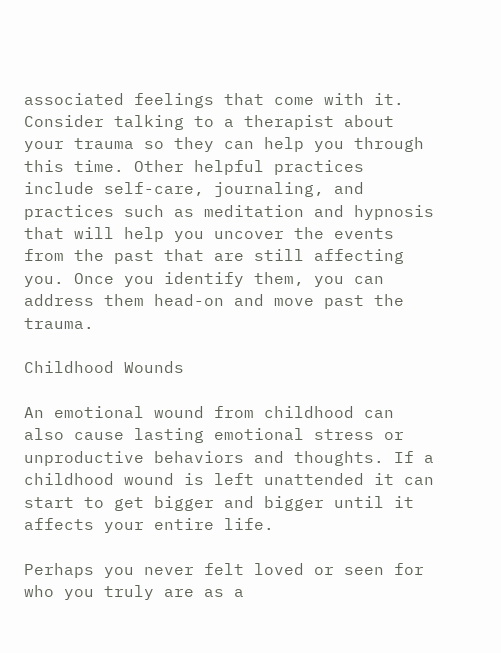associated feelings that come with it. Consider talking to a therapist about your trauma so they can help you through this time. Other helpful practices include self-care, journaling, and practices such as meditation and hypnosis that will help you uncover the events from the past that are still affecting you. Once you identify them, you can address them head-on and move past the trauma.

Childhood Wounds

An emotional wound from childhood can also cause lasting emotional stress or unproductive behaviors and thoughts. If a childhood wound is left unattended it can start to get bigger and bigger until it affects your entire life.

Perhaps you never felt loved or seen for who you truly are as a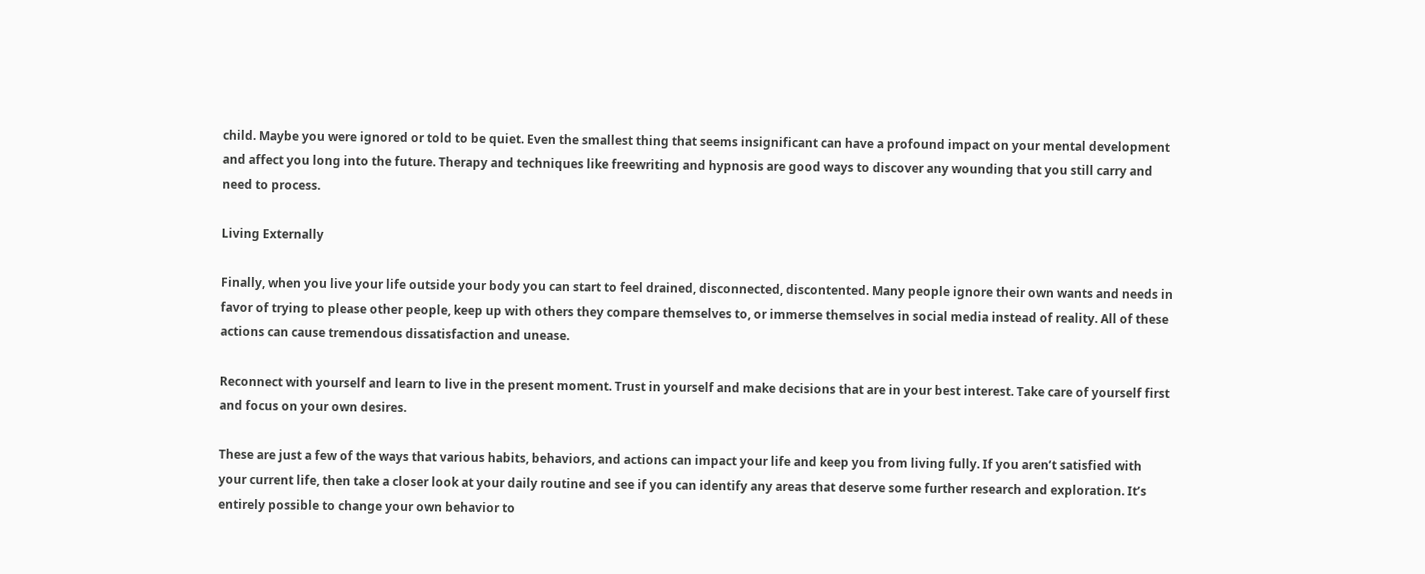child. Maybe you were ignored or told to be quiet. Even the smallest thing that seems insignificant can have a profound impact on your mental development and affect you long into the future. Therapy and techniques like freewriting and hypnosis are good ways to discover any wounding that you still carry and need to process.

Living Externally

Finally, when you live your life outside your body you can start to feel drained, disconnected, discontented. Many people ignore their own wants and needs in favor of trying to please other people, keep up with others they compare themselves to, or immerse themselves in social media instead of reality. All of these actions can cause tremendous dissatisfaction and unease.

Reconnect with yourself and learn to live in the present moment. Trust in yourself and make decisions that are in your best interest. Take care of yourself first and focus on your own desires.

These are just a few of the ways that various habits, behaviors, and actions can impact your life and keep you from living fully. If you aren’t satisfied with your current life, then take a closer look at your daily routine and see if you can identify any areas that deserve some further research and exploration. It’s entirely possible to change your own behavior to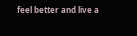feel better and live a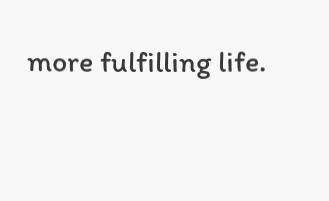more fulfilling life.